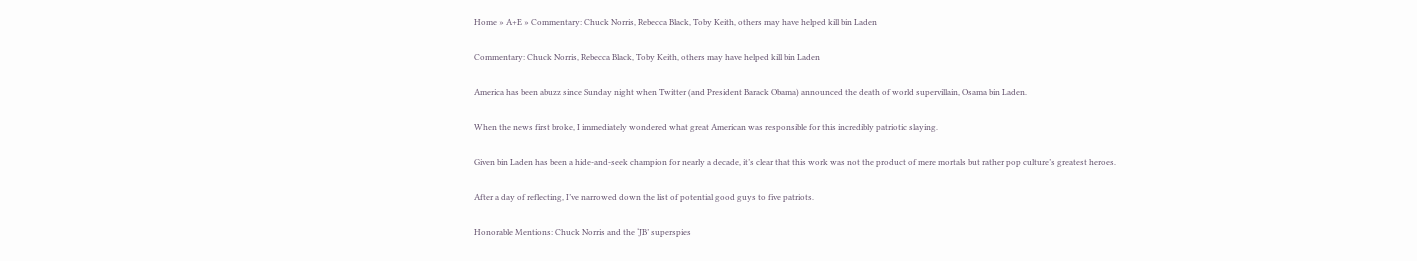Home » A+E » Commentary: Chuck Norris, Rebecca Black, Toby Keith, others may have helped kill bin Laden

Commentary: Chuck Norris, Rebecca Black, Toby Keith, others may have helped kill bin Laden

America has been abuzz since Sunday night when Twitter (and President Barack Obama) announced the death of world supervillain, Osama bin Laden.

When the news first broke, I immediately wondered what great American was responsible for this incredibly patriotic slaying.

Given bin Laden has been a hide-and-seek champion for nearly a decade, it’s clear that this work was not the product of mere mortals but rather pop culture’s greatest heroes.

After a day of reflecting, I’ve narrowed down the list of potential good guys to five patriots.

Honorable Mentions: Chuck Norris and the ‘JB’ superspies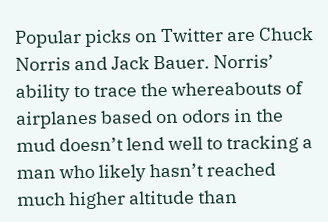Popular picks on Twitter are Chuck Norris and Jack Bauer. Norris’ ability to trace the whereabouts of airplanes based on odors in the mud doesn’t lend well to tracking a man who likely hasn’t reached much higher altitude than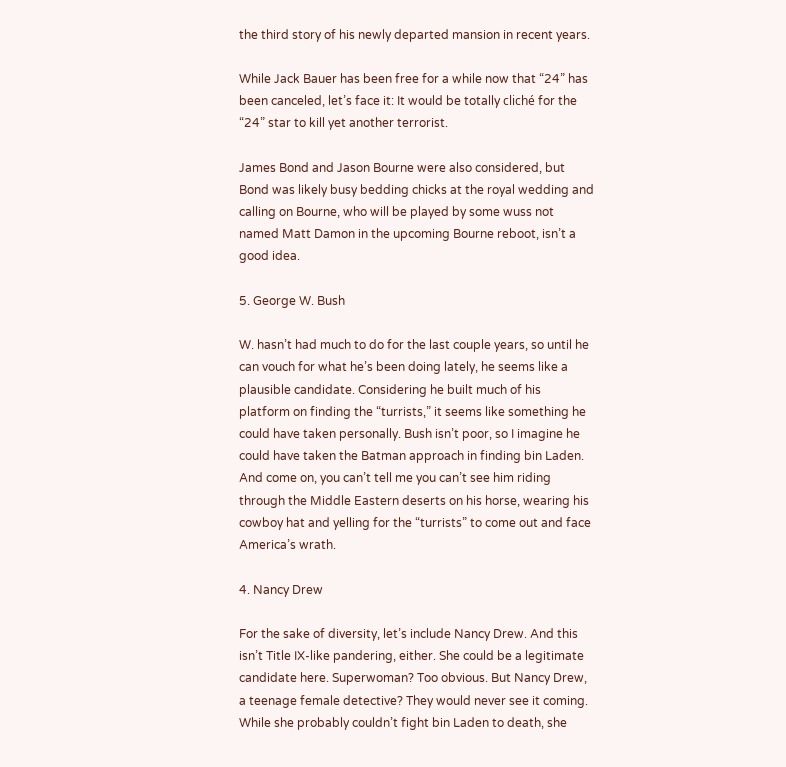the third story of his newly departed mansion in recent years.

While Jack Bauer has been free for a while now that “24” has been canceled, let’s face it: It would be totally cliché for the “24” star to kill yet another terrorist.

James Bond and Jason Bourne were also considered, but Bond was likely busy bedding chicks at the royal wedding and calling on Bourne, who will be played by some wuss not named Matt Damon in the upcoming Bourne reboot, isn’t a good idea.

5. George W. Bush

W. hasn’t had much to do for the last couple years, so until he can vouch for what he’s been doing lately, he seems like a plausible candidate. Considering he built much of his platform on finding the “turrists,” it seems like something he could have taken personally. Bush isn’t poor, so I imagine he could have taken the Batman approach in finding bin Laden. And come on, you can’t tell me you can’t see him riding through the Middle Eastern deserts on his horse, wearing his cowboy hat and yelling for the “turrists” to come out and face America’s wrath.

4. Nancy Drew

For the sake of diversity, let’s include Nancy Drew. And this isn’t Title IX-like pandering, either. She could be a legitimate candidate here. Superwoman? Too obvious. But Nancy Drew, a teenage female detective? They would never see it coming. While she probably couldn’t fight bin Laden to death, she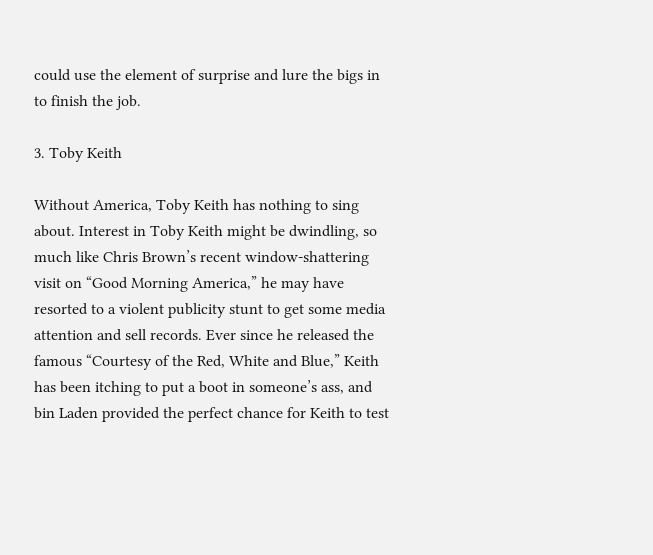could use the element of surprise and lure the bigs in to finish the job.

3. Toby Keith

Without America, Toby Keith has nothing to sing about. Interest in Toby Keith might be dwindling, so much like Chris Brown’s recent window-shattering visit on “Good Morning America,” he may have resorted to a violent publicity stunt to get some media attention and sell records. Ever since he released the famous “Courtesy of the Red, White and Blue,” Keith has been itching to put a boot in someone’s ass, and bin Laden provided the perfect chance for Keith to test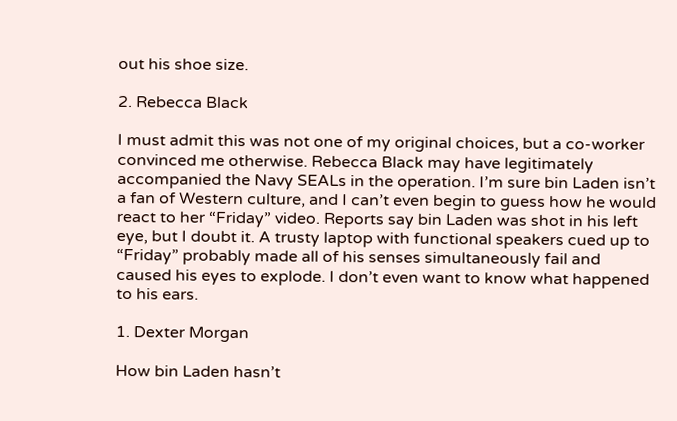out his shoe size.

2. Rebecca Black

I must admit this was not one of my original choices, but a co-worker convinced me otherwise. Rebecca Black may have legitimately accompanied the Navy SEALs in the operation. I’m sure bin Laden isn’t a fan of Western culture, and I can’t even begin to guess how he would react to her “Friday” video. Reports say bin Laden was shot in his left eye, but I doubt it. A trusty laptop with functional speakers cued up to “Friday” probably made all of his senses simultaneously fail and caused his eyes to explode. I don’t even want to know what happened to his ears.

1. Dexter Morgan

How bin Laden hasn’t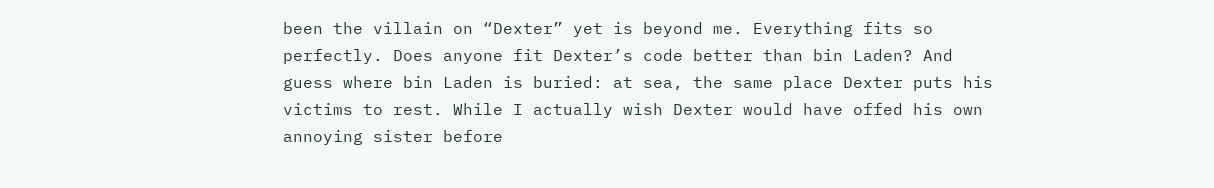been the villain on “Dexter” yet is beyond me. Everything fits so perfectly. Does anyone fit Dexter’s code better than bin Laden? And guess where bin Laden is buried: at sea, the same place Dexter puts his victims to rest. While I actually wish Dexter would have offed his own annoying sister before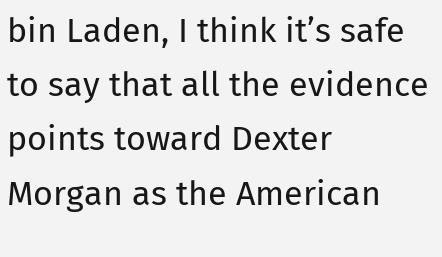bin Laden, I think it’s safe to say that all the evidence points toward Dexter Morgan as the American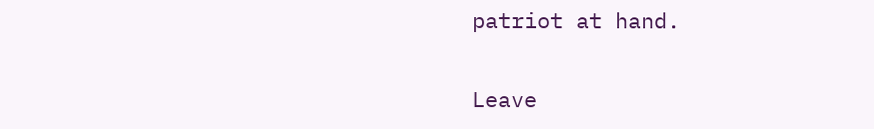patriot at hand.

Leave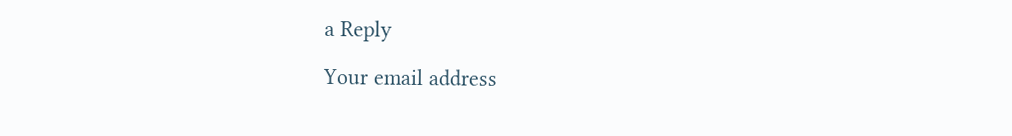a Reply

Your email address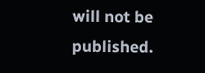will not be published.